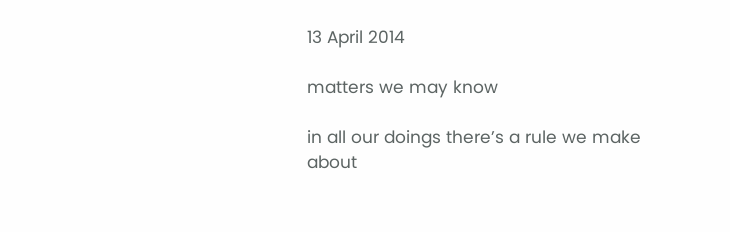13 April 2014

matters we may know

in all our doings there’s a rule we make
about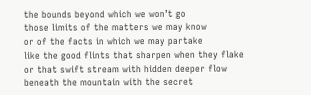the bounds beyond which we won’t go
those limits of the matters we may know
or of the facts in which we may partake
like the good flints that sharpen when they flake
or that swift stream with hidden deeper flow
beneath the mountain with the secret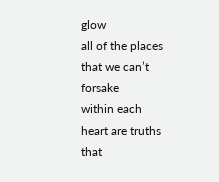glow
all of the places that we can’t forsake
within each heart are truths that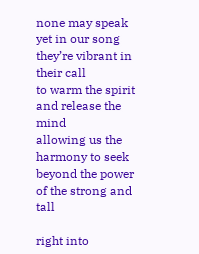none may speak
yet in our song they’re vibrant in their call
to warm the spirit and release the mind
allowing us the harmony to seek
beyond the power of the strong and tall

right into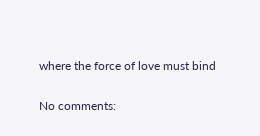where the force of love must bind

No comments: